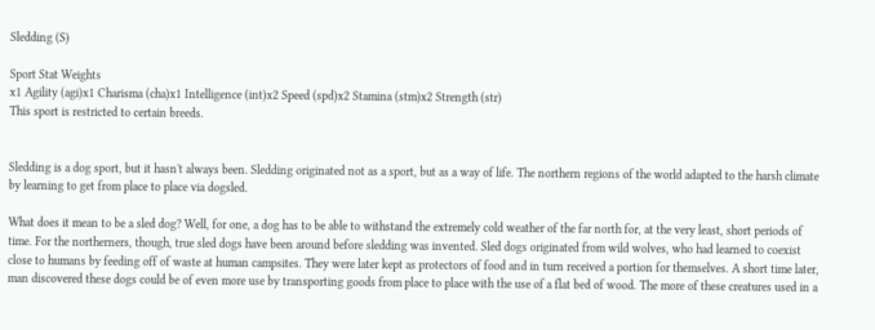Sledding (S)

Sport Stat Weights
x1 Agility (agi)x1 Charisma (cha)x1 Intelligence (int)x2 Speed (spd)x2 Stamina (stm)x2 Strength (str)
This sport is restricted to certain breeds.


Sledding is a dog sport, but it hasn't always been. Sledding originated not as a sport, but as a way of life. The northern regions of the world adapted to the harsh climate by learning to get from place to place via dogsled.

What does it mean to be a sled dog? Well, for one, a dog has to be able to withstand the extremely cold weather of the far north for, at the very least, short periods of time. For the northerners, though, true sled dogs have been around before sledding was invented. Sled dogs originated from wild wolves, who had learned to coexist close to humans by feeding off of waste at human campsites. They were later kept as protectors of food and in turn received a portion for themselves. A short time later, man discovered these dogs could be of even more use by transporting goods from place to place with the use of a flat bed of wood. The more of these creatures used in a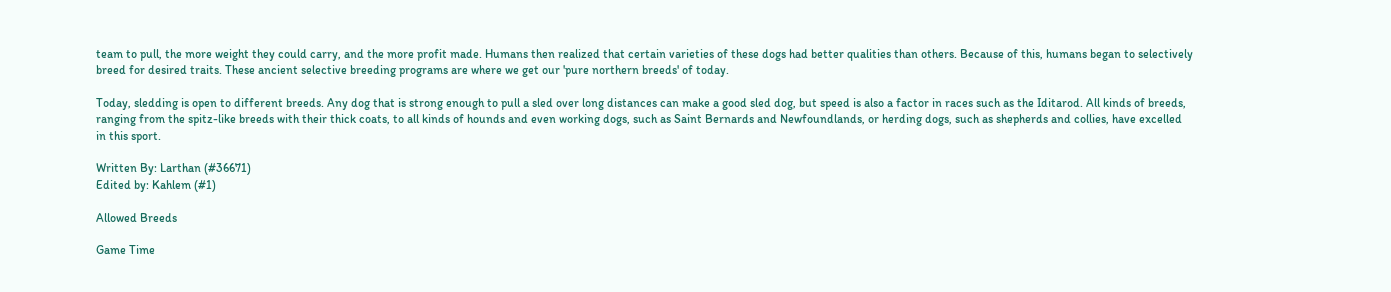team to pull, the more weight they could carry, and the more profit made. Humans then realized that certain varieties of these dogs had better qualities than others. Because of this, humans began to selectively breed for desired traits. These ancient selective breeding programs are where we get our 'pure northern breeds' of today.

Today, sledding is open to different breeds. Any dog that is strong enough to pull a sled over long distances can make a good sled dog, but speed is also a factor in races such as the Iditarod. All kinds of breeds, ranging from the spitz-like breeds with their thick coats, to all kinds of hounds and even working dogs, such as Saint Bernards and Newfoundlands, or herding dogs, such as shepherds and collies, have excelled in this sport.

Written By: Larthan (#36671)
Edited by: Kahlem (#1)

Allowed Breeds

Game Time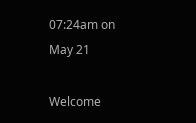07:24am on May 21

Welcome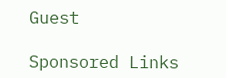Guest

Sponsored Links